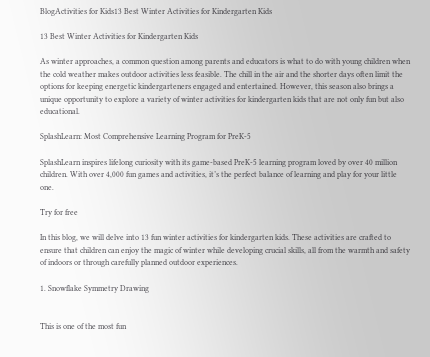BlogActivities for Kids13 Best Winter Activities for Kindergarten Kids

13 Best Winter Activities for Kindergarten Kids

As winter approaches, a common question among parents and educators is what to do with young children when the cold weather makes outdoor activities less feasible. The chill in the air and the shorter days often limit the options for keeping energetic kindergarteners engaged and entertained. However, this season also brings a unique opportunity to explore a variety of winter activities for kindergarten kids that are not only fun but also educational.

SplashLearn: Most Comprehensive Learning Program for PreK-5

SplashLearn inspires lifelong curiosity with its game-based PreK-5 learning program loved by over 40 million children. With over 4,000 fun games and activities, it’s the perfect balance of learning and play for your little one.

Try for free

In this blog, we will delve into 13 fun winter activities for kindergarten kids. These activities are crafted to ensure that children can enjoy the magic of winter while developing crucial skills, all from the warmth and safety of indoors or through carefully planned outdoor experiences.

1. Snowflake Symmetry Drawing


This is one of the most fun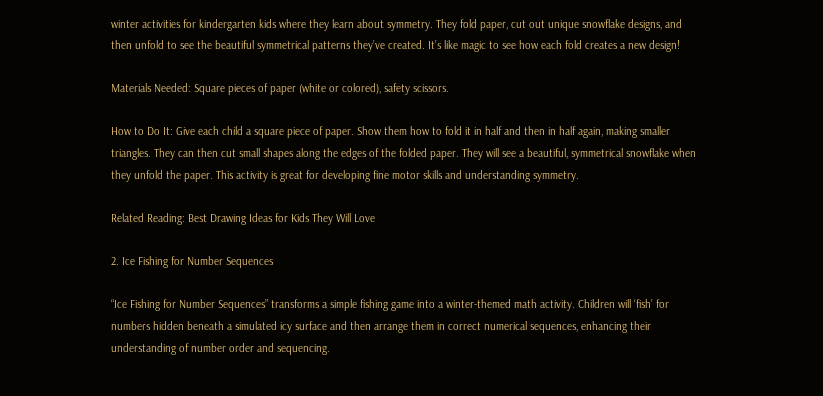winter activities for kindergarten kids where they learn about symmetry. They fold paper, cut out unique snowflake designs, and then unfold to see the beautiful symmetrical patterns they’ve created. It’s like magic to see how each fold creates a new design!

Materials Needed: Square pieces of paper (white or colored), safety scissors.

How to Do It: Give each child a square piece of paper. Show them how to fold it in half and then in half again, making smaller triangles. They can then cut small shapes along the edges of the folded paper. They will see a beautiful, symmetrical snowflake when they unfold the paper. This activity is great for developing fine motor skills and understanding symmetry.

Related Reading: Best Drawing Ideas for Kids They Will Love

2. Ice Fishing for Number Sequences

“Ice Fishing for Number Sequences” transforms a simple fishing game into a winter-themed math activity. Children will ‘fish’ for numbers hidden beneath a simulated icy surface and then arrange them in correct numerical sequences, enhancing their understanding of number order and sequencing.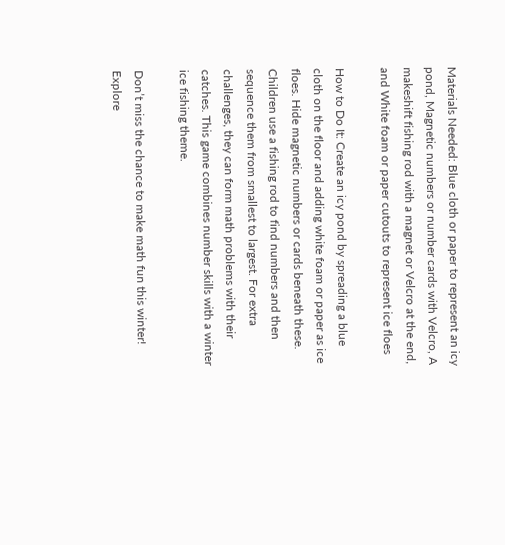Materials Needed: Blue cloth or paper to represent an icy pond, Magnetic numbers or number cards with Velcro, A makeshift fishing rod with a magnet or Velcro at the end, and White foam or paper cutouts to represent ice floes

How to Do It: Create an icy pond by spreading a blue cloth on the floor and adding white foam or paper as ice floes. Hide magnetic numbers or cards beneath these. Children use a fishing rod to find numbers and then sequence them from smallest to largest. For extra challenges, they can form math problems with their catches. This game combines number skills with a winter ice fishing theme.

Don’t miss the chance to make math fun this winter! Explore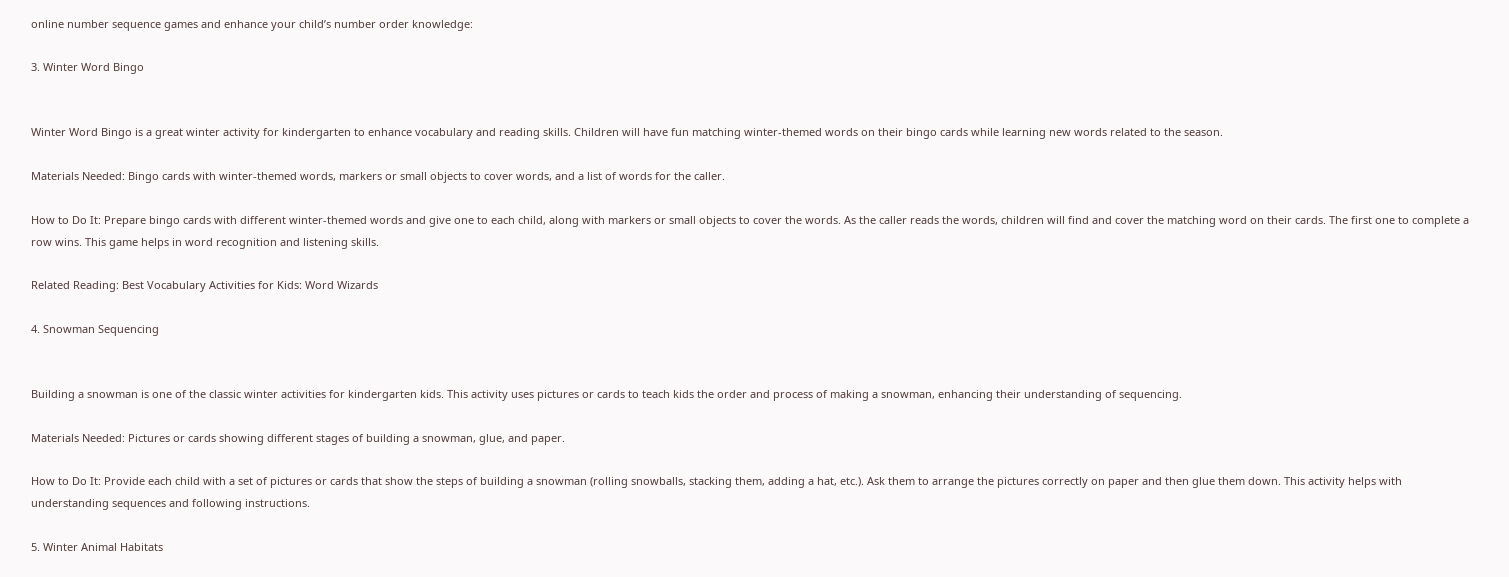online number sequence games and enhance your child’s number order knowledge:

3. Winter Word Bingo


Winter Word Bingo is a great winter activity for kindergarten to enhance vocabulary and reading skills. Children will have fun matching winter-themed words on their bingo cards while learning new words related to the season.

Materials Needed: Bingo cards with winter-themed words, markers or small objects to cover words, and a list of words for the caller.

How to Do It: Prepare bingo cards with different winter-themed words and give one to each child, along with markers or small objects to cover the words. As the caller reads the words, children will find and cover the matching word on their cards. The first one to complete a row wins. This game helps in word recognition and listening skills.

Related Reading: Best Vocabulary Activities for Kids: Word Wizards

4. Snowman Sequencing


Building a snowman is one of the classic winter activities for kindergarten kids. This activity uses pictures or cards to teach kids the order and process of making a snowman, enhancing their understanding of sequencing.

Materials Needed: Pictures or cards showing different stages of building a snowman, glue, and paper.

How to Do It: Provide each child with a set of pictures or cards that show the steps of building a snowman (rolling snowballs, stacking them, adding a hat, etc.). Ask them to arrange the pictures correctly on paper and then glue them down. This activity helps with understanding sequences and following instructions.

5. Winter Animal Habitats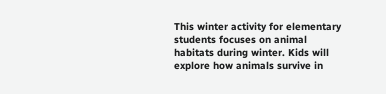This winter activity for elementary students focuses on animal habitats during winter. Kids will explore how animals survive in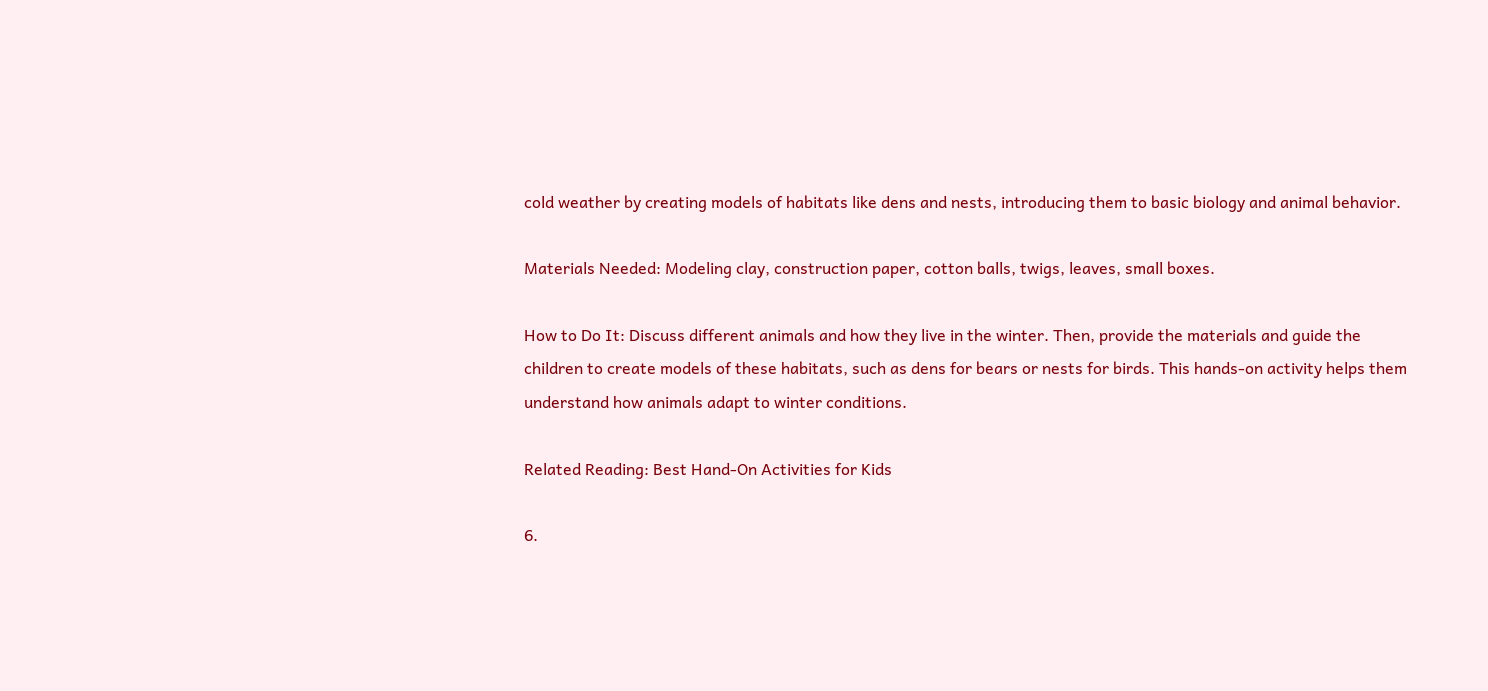cold weather by creating models of habitats like dens and nests, introducing them to basic biology and animal behavior.

Materials Needed: Modeling clay, construction paper, cotton balls, twigs, leaves, small boxes.

How to Do It: Discuss different animals and how they live in the winter. Then, provide the materials and guide the children to create models of these habitats, such as dens for bears or nests for birds. This hands-on activity helps them understand how animals adapt to winter conditions.

Related Reading: Best Hand-On Activities for Kids

6.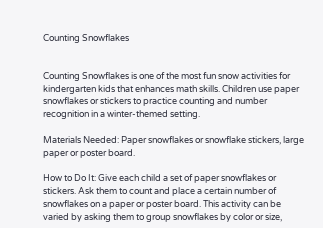Counting Snowflakes


Counting Snowflakes is one of the most fun snow activities for kindergarten kids that enhances math skills. Children use paper snowflakes or stickers to practice counting and number recognition in a winter-themed setting.

Materials Needed: Paper snowflakes or snowflake stickers, large paper or poster board.

How to Do It: Give each child a set of paper snowflakes or stickers. Ask them to count and place a certain number of snowflakes on a paper or poster board. This activity can be varied by asking them to group snowflakes by color or size,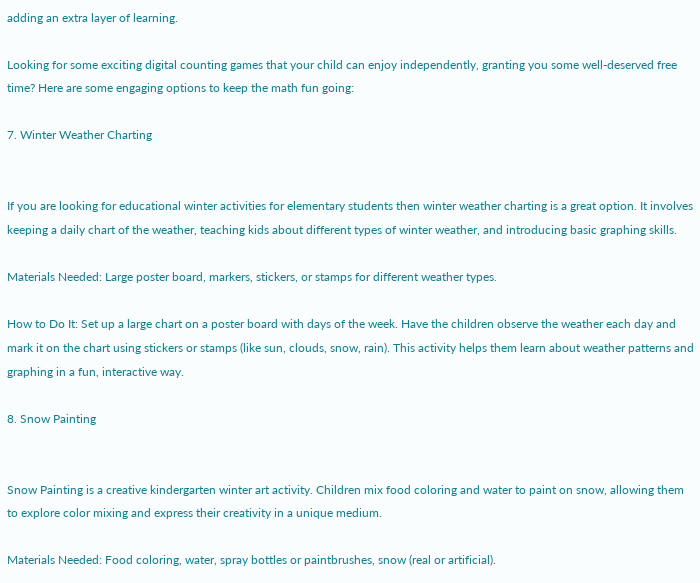adding an extra layer of learning.

Looking for some exciting digital counting games that your child can enjoy independently, granting you some well-deserved free time? Here are some engaging options to keep the math fun going:

7. Winter Weather Charting


If you are looking for educational winter activities for elementary students then winter weather charting is a great option. It involves keeping a daily chart of the weather, teaching kids about different types of winter weather, and introducing basic graphing skills.

Materials Needed: Large poster board, markers, stickers, or stamps for different weather types.

How to Do It: Set up a large chart on a poster board with days of the week. Have the children observe the weather each day and mark it on the chart using stickers or stamps (like sun, clouds, snow, rain). This activity helps them learn about weather patterns and graphing in a fun, interactive way.

8. Snow Painting


Snow Painting is a creative kindergarten winter art activity. Children mix food coloring and water to paint on snow, allowing them to explore color mixing and express their creativity in a unique medium.

Materials Needed: Food coloring, water, spray bottles or paintbrushes, snow (real or artificial).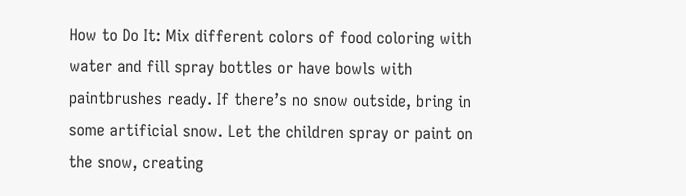How to Do It: Mix different colors of food coloring with water and fill spray bottles or have bowls with paintbrushes ready. If there’s no snow outside, bring in some artificial snow. Let the children spray or paint on the snow, creating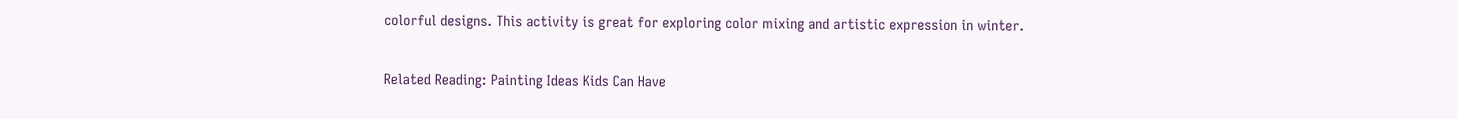colorful designs. This activity is great for exploring color mixing and artistic expression in winter.

Related Reading: Painting Ideas Kids Can Have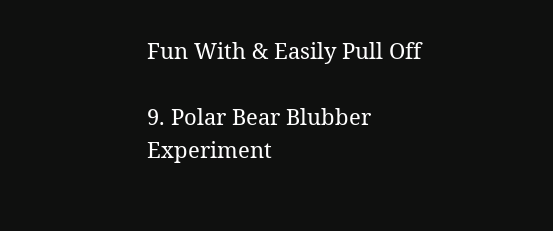Fun With & Easily Pull Off

9. Polar Bear Blubber Experiment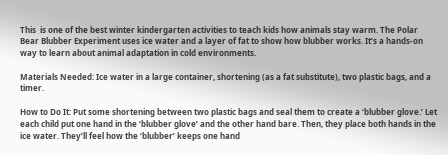This  is one of the best winter kindergarten activities to teach kids how animals stay warm. The Polar Bear Blubber Experiment uses ice water and a layer of fat to show how blubber works. It’s a hands-on way to learn about animal adaptation in cold environments.

Materials Needed: Ice water in a large container, shortening (as a fat substitute), two plastic bags, and a timer.

How to Do It: Put some shortening between two plastic bags and seal them to create a ‘blubber glove.’ Let each child put one hand in the ‘blubber glove’ and the other hand bare. Then, they place both hands in the ice water. They’ll feel how the ‘blubber’ keeps one hand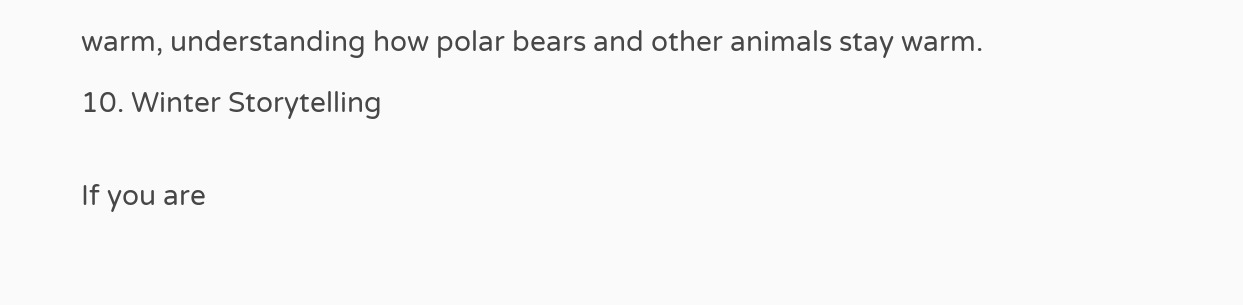warm, understanding how polar bears and other animals stay warm.

10. Winter Storytelling


If you are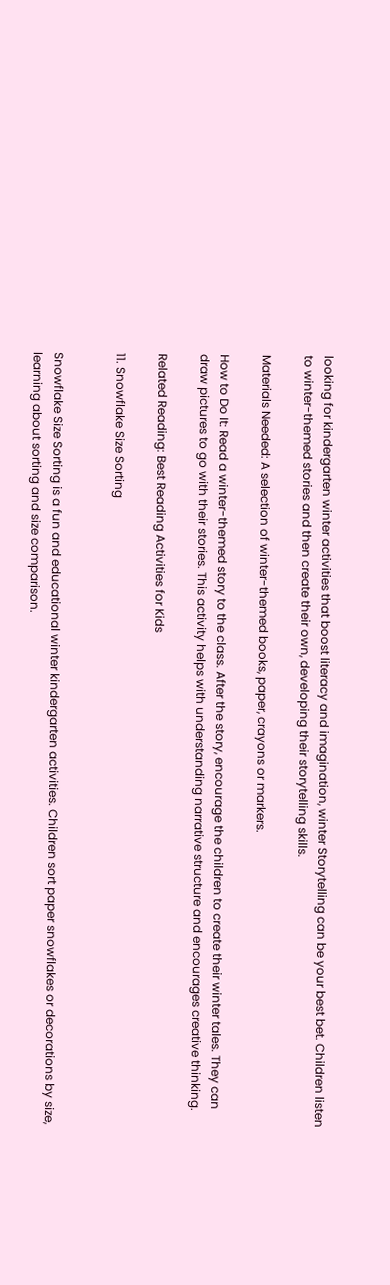looking for kindergarten winter activities that boost literacy and imagination, winter Storytelling can be your best bet. Children listen to winter-themed stories and then create their own, developing their storytelling skills.

Materials Needed: A selection of winter-themed books, paper, crayons or markers.

How to Do It: Read a winter-themed story to the class. After the story, encourage the children to create their winter tales. They can draw pictures to go with their stories. This activity helps with understanding narrative structure and encourages creative thinking.

Related Reading: Best Reading Activities for Kids

11. Snowflake Size Sorting


Snowflake Size Sorting is a fun and educational winter kindergarten activities. Children sort paper snowflakes or decorations by size, learning about sorting and size comparison.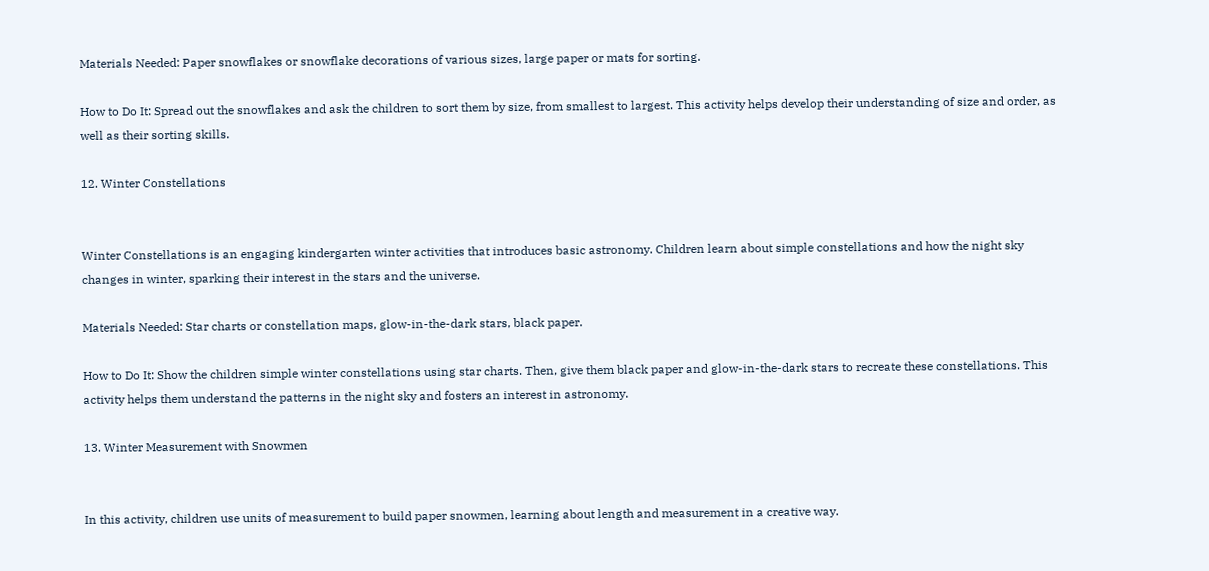Materials Needed: Paper snowflakes or snowflake decorations of various sizes, large paper or mats for sorting.

How to Do It: Spread out the snowflakes and ask the children to sort them by size, from smallest to largest. This activity helps develop their understanding of size and order, as well as their sorting skills.

12. Winter Constellations


Winter Constellations is an engaging kindergarten winter activities that introduces basic astronomy. Children learn about simple constellations and how the night sky changes in winter, sparking their interest in the stars and the universe.

Materials Needed: Star charts or constellation maps, glow-in-the-dark stars, black paper.

How to Do It: Show the children simple winter constellations using star charts. Then, give them black paper and glow-in-the-dark stars to recreate these constellations. This activity helps them understand the patterns in the night sky and fosters an interest in astronomy.

13. Winter Measurement with Snowmen


In this activity, children use units of measurement to build paper snowmen, learning about length and measurement in a creative way.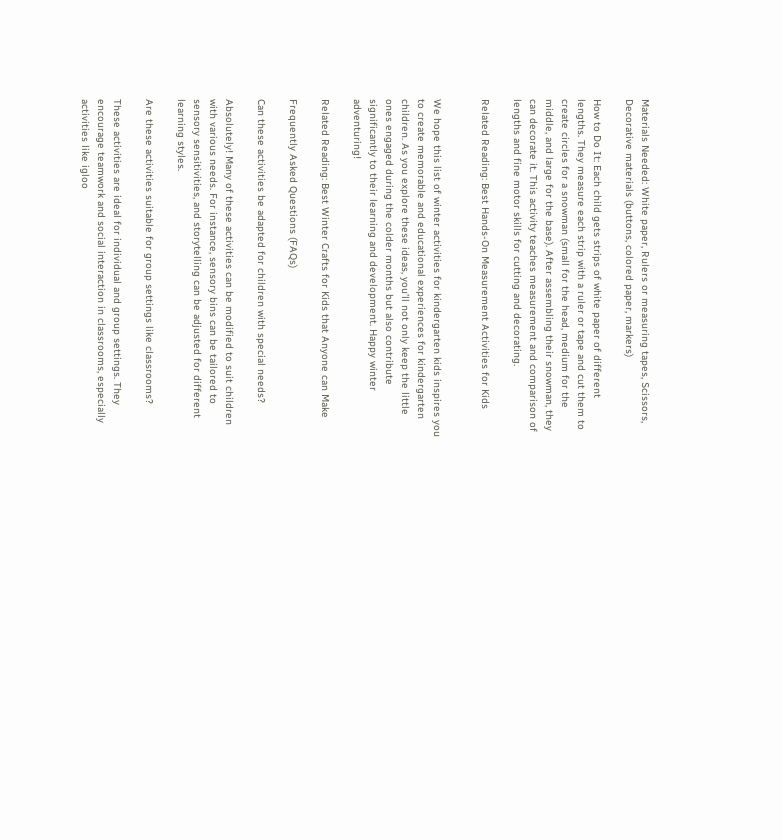Materials Needed: White paper, Rulers or measuring tapes, Scissors, Decorative materials (buttons, colored paper, markers)

How to Do It: Each child gets strips of white paper of different lengths. They measure each strip with a ruler or tape and cut them to create circles for a snowman (small for the head, medium for the middle, and large for the base). After assembling their snowman, they can decorate it. This activity teaches measurement and comparison of lengths and fine motor skills for cutting and decorating.

Related Reading: Best Hands-On Measurement Activities for Kids


We hope this list of winter activities for kindergarten kids inspires you to create memorable and educational experiences for kindergarten children. As you explore these ideas, you’ll not only keep the little ones engaged during the colder months but also contribute significantly to their learning and development. Happy winter adventuring!

Related Reading: Best Winter Crafts for Kids that Anyone can Make

Frequently Asked Questions (FAQs)

Can these activities be adapted for children with special needs?

Absolutely! Many of these activities can be modified to suit children with various needs. For instance, sensory bins can be tailored to sensory sensitivities, and storytelling can be adjusted for different learning styles.

Are these activities suitable for group settings like classrooms?

These activities are ideal for individual and group settings. They encourage teamwork and social interaction in classrooms, especially activities like igloo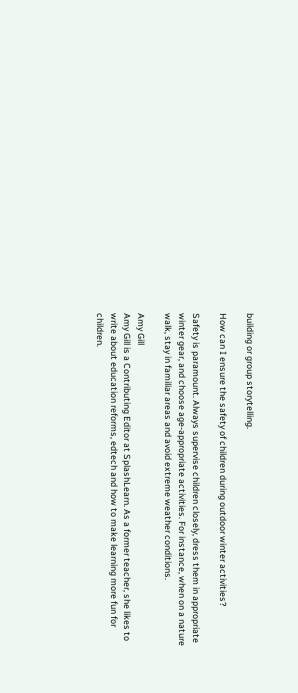building or group storytelling.

How can I ensure the safety of children during outdoor winter activities?

Safety is paramount. Always supervise children closely, dress them in appropriate winter gear, and choose age-appropriate activities. For instance, when on a nature walk, stay in familiar areas and avoid extreme weather conditions.

Amy Gill
Amy Gill is a Contributing Editor at SplashLearn. As a former teacher, she likes to write about education reforms, edtech and how to make learning more fun for children.